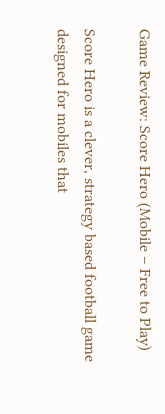Game Review: Score Hero (Mobile – Free to Play)

Score Hero is a clever, strategy based football game designed for mobiles that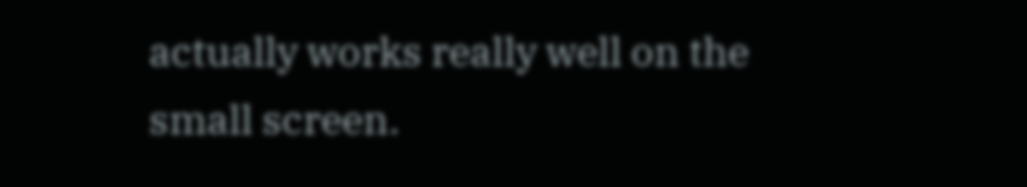actually works really well on the small screen.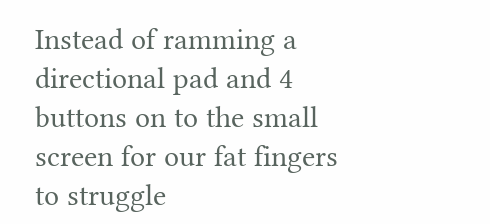Instead of ramming a directional pad and 4 buttons on to the small screen for our fat fingers to struggle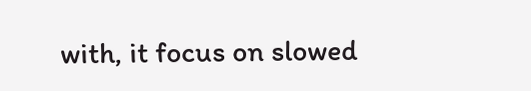with, it focus on slowed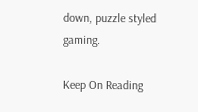down, puzzle styled gaming.

Keep On Reading